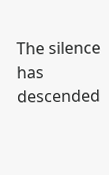The silence has descended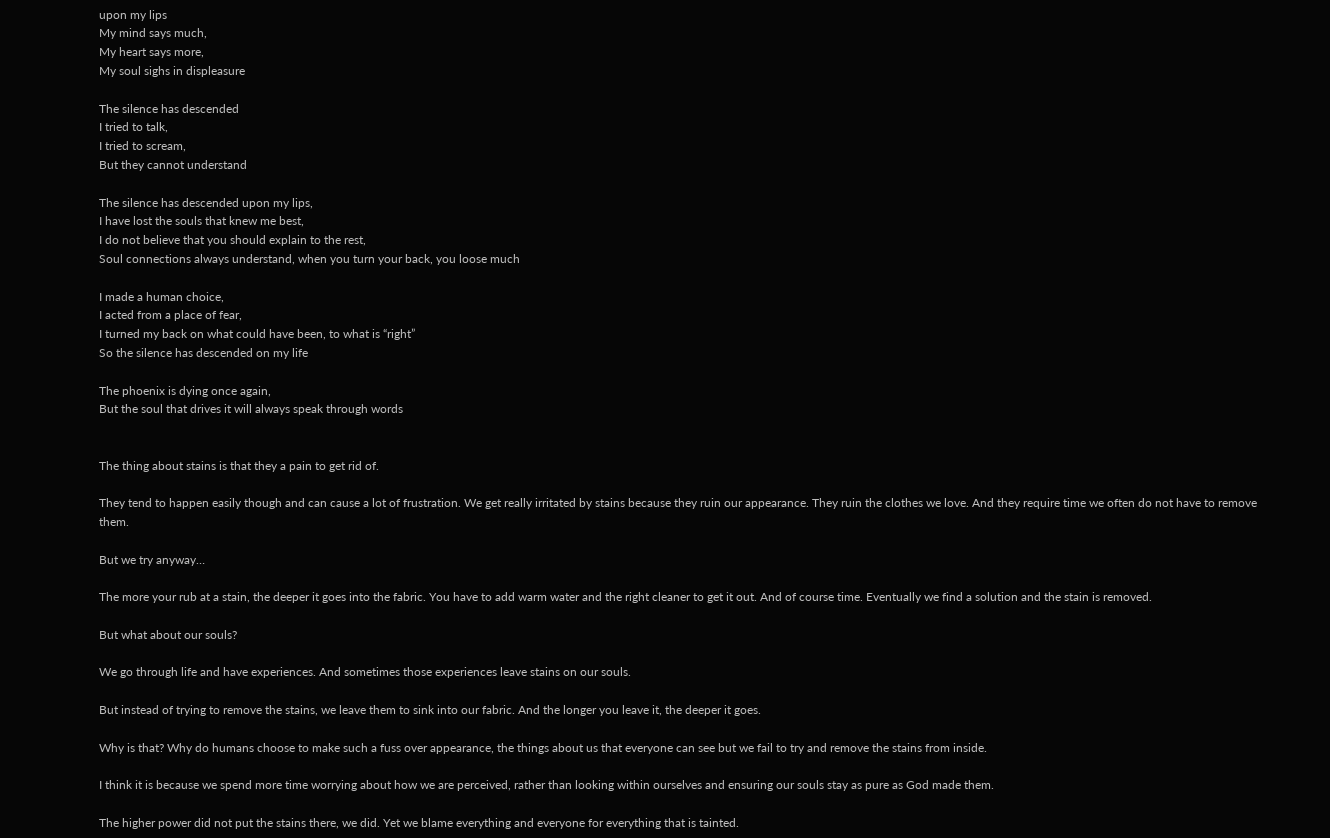upon my lips
My mind says much,
My heart says more,
My soul sighs in displeasure

The silence has descended
I tried to talk,
I tried to scream,
But they cannot understand

The silence has descended upon my lips,
I have lost the souls that knew me best,
I do not believe that you should explain to the rest,
Soul connections always understand, when you turn your back, you loose much

I made a human choice,
I acted from a place of fear,
I turned my back on what could have been, to what is “right”
So the silence has descended on my life

The phoenix is dying once again,
But the soul that drives it will always speak through words


The thing about stains is that they a pain to get rid of.

They tend to happen easily though and can cause a lot of frustration. We get really irritated by stains because they ruin our appearance. They ruin the clothes we love. And they require time we often do not have to remove them.

But we try anyway…

The more your rub at a stain, the deeper it goes into the fabric. You have to add warm water and the right cleaner to get it out. And of course time. Eventually we find a solution and the stain is removed.

But what about our souls?

We go through life and have experiences. And sometimes those experiences leave stains on our souls.

But instead of trying to remove the stains, we leave them to sink into our fabric. And the longer you leave it, the deeper it goes.

Why is that? Why do humans choose to make such a fuss over appearance, the things about us that everyone can see but we fail to try and remove the stains from inside.

I think it is because we spend more time worrying about how we are perceived, rather than looking within ourselves and ensuring our souls stay as pure as God made them.

The higher power did not put the stains there, we did. Yet we blame everything and everyone for everything that is tainted.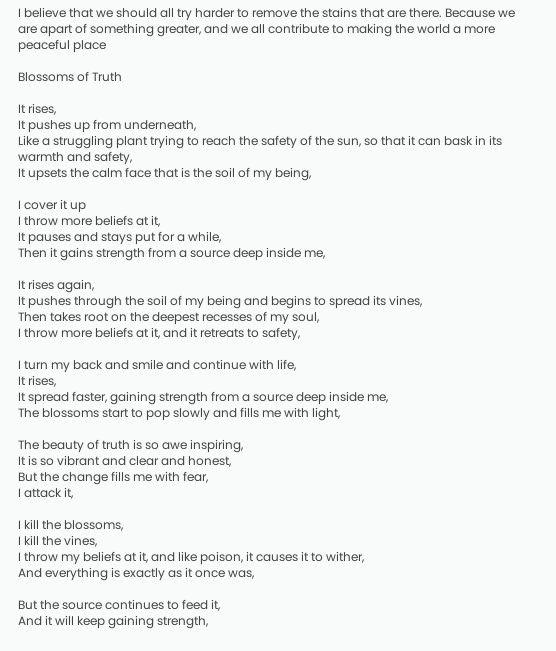I believe that we should all try harder to remove the stains that are there. Because we are apart of something greater, and we all contribute to making the world a more peaceful place

Blossoms of Truth

It rises,
It pushes up from underneath,
Like a struggling plant trying to reach the safety of the sun, so that it can bask in its warmth and safety,
It upsets the calm face that is the soil of my being,

I cover it up
I throw more beliefs at it,
It pauses and stays put for a while,
Then it gains strength from a source deep inside me,

It rises again,
It pushes through the soil of my being and begins to spread its vines,
Then takes root on the deepest recesses of my soul,
I throw more beliefs at it, and it retreats to safety,

I turn my back and smile and continue with life,
It rises,
It spread faster, gaining strength from a source deep inside me,
The blossoms start to pop slowly and fills me with light,

The beauty of truth is so awe inspiring,
It is so vibrant and clear and honest,
But the change fills me with fear,
I attack it,

I kill the blossoms,
I kill the vines,
I throw my beliefs at it, and like poison, it causes it to wither,
And everything is exactly as it once was,

But the source continues to feed it,
And it will keep gaining strength,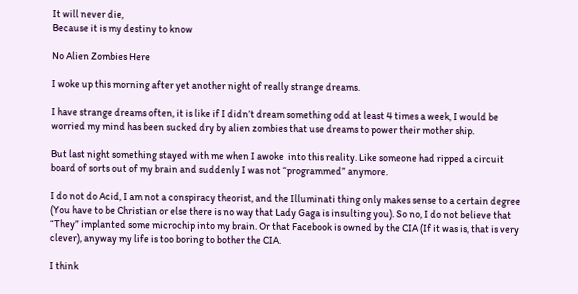It will never die,
Because it is my destiny to know

No Alien Zombies Here

I woke up this morning after yet another night of really strange dreams.

I have strange dreams often, it is like if I didn’t dream something odd at least 4 times a week, I would be worried my mind has been sucked dry by alien zombies that use dreams to power their mother ship.

But last night something stayed with me when I awoke  into this reality. Like someone had ripped a circuit board of sorts out of my brain and suddenly I was not “programmed” anymore.

I do not do Acid, I am not a conspiracy theorist, and the Illuminati thing only makes sense to a certain degree (You have to be Christian or else there is no way that Lady Gaga is insulting you). So no, I do not believe that “They” implanted some microchip into my brain. Or that Facebook is owned by the CIA (If it was is, that is very clever), anyway my life is too boring to bother the CIA.

I think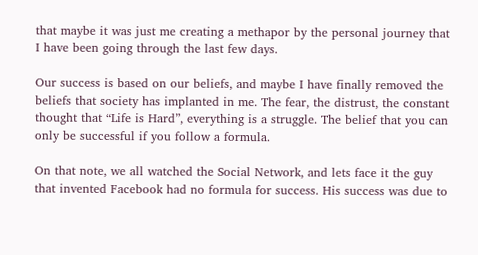that maybe it was just me creating a methapor by the personal journey that I have been going through the last few days.

Our success is based on our beliefs, and maybe I have finally removed the beliefs that society has implanted in me. The fear, the distrust, the constant thought that “Life is Hard”, everything is a struggle. The belief that you can only be successful if you follow a formula.

On that note, we all watched the Social Network, and lets face it the guy that invented Facebook had no formula for success. His success was due to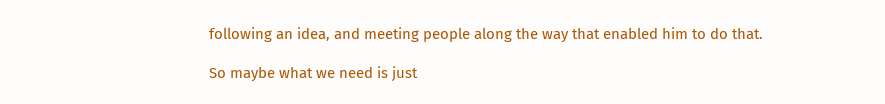following an idea, and meeting people along the way that enabled him to do that.

So maybe what we need is just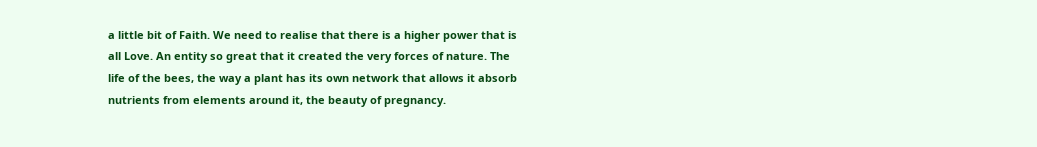a little bit of Faith. We need to realise that there is a higher power that is all Love. An entity so great that it created the very forces of nature. The life of the bees, the way a plant has its own network that allows it absorb nutrients from elements around it, the beauty of pregnancy.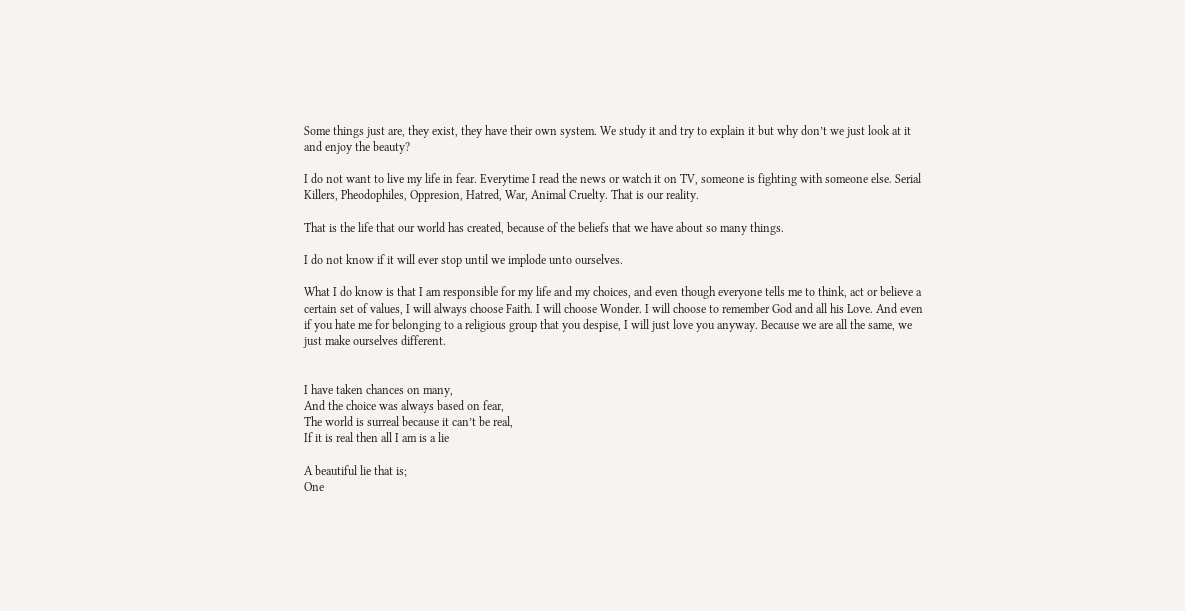Some things just are, they exist, they have their own system. We study it and try to explain it but why don’t we just look at it and enjoy the beauty?

I do not want to live my life in fear. Everytime I read the news or watch it on TV, someone is fighting with someone else. Serial Killers, Pheodophiles, Oppresion, Hatred, War, Animal Cruelty. That is our reality.

That is the life that our world has created, because of the beliefs that we have about so many things.

I do not know if it will ever stop until we implode unto ourselves.

What I do know is that I am responsible for my life and my choices, and even though everyone tells me to think, act or believe a certain set of values, I will always choose Faith. I will choose Wonder. I will choose to remember God and all his Love. And even if you hate me for belonging to a religious group that you despise, I will just love you anyway. Because we are all the same, we just make ourselves different.


I have taken chances on many,
And the choice was always based on fear,
The world is surreal because it can’t be real,
If it is real then all I am is a lie

A beautiful lie that is;
One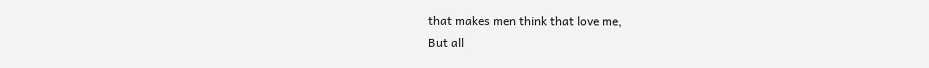that makes men think that love me,
But all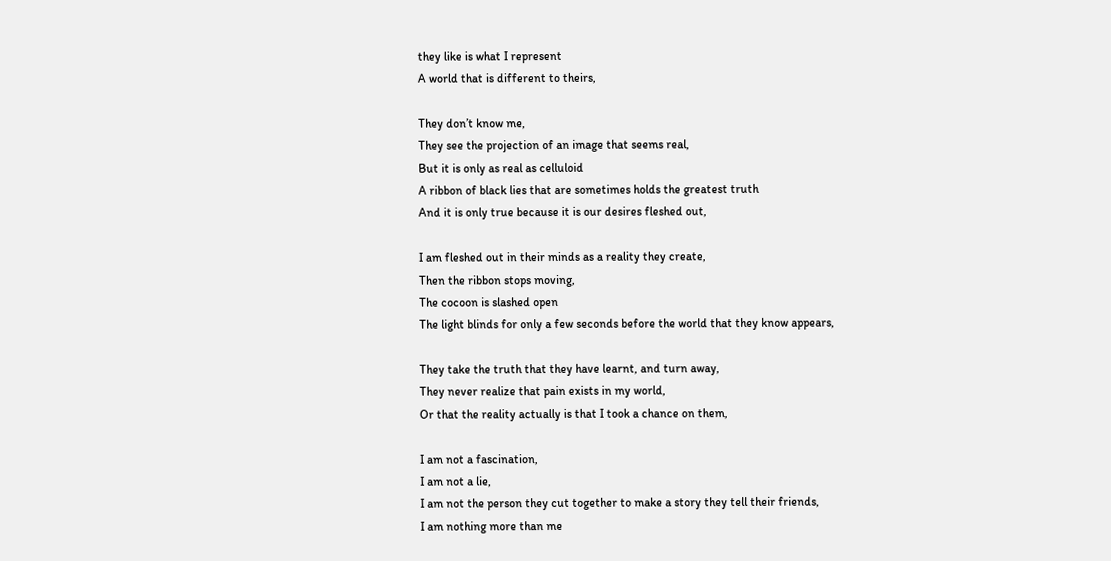they like is what I represent
A world that is different to theirs,

They don’t know me,
They see the projection of an image that seems real,
But it is only as real as celluloid
A ribbon of black lies that are sometimes holds the greatest truth
And it is only true because it is our desires fleshed out,

I am fleshed out in their minds as a reality they create,
Then the ribbon stops moving,
The cocoon is slashed open
The light blinds for only a few seconds before the world that they know appears,

They take the truth that they have learnt, and turn away,
They never realize that pain exists in my world,
Or that the reality actually is that I took a chance on them,

I am not a fascination,
I am not a lie,
I am not the person they cut together to make a story they tell their friends,
I am nothing more than me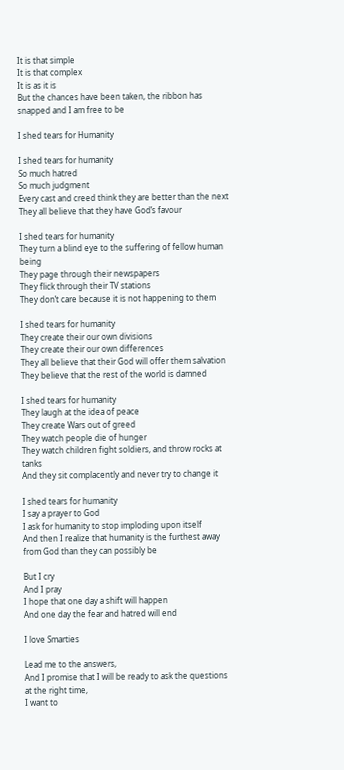It is that simple
It is that complex
It is as it is
But the chances have been taken, the ribbon has snapped and I am free to be

I shed tears for Humanity

I shed tears for humanity
So much hatred
So much judgment
Every cast and creed think they are better than the next
They all believe that they have God’s favour

I shed tears for humanity
They turn a blind eye to the suffering of fellow human being
They page through their newspapers
They flick through their TV stations
They don’t care because it is not happening to them

I shed tears for humanity
They create their our own divisions
They create their our own differences
They all believe that their God will offer them salvation
They believe that the rest of the world is damned

I shed tears for humanity
They laugh at the idea of peace
They create Wars out of greed
They watch people die of hunger
They watch children fight soldiers, and throw rocks at tanks
And they sit complacently and never try to change it

I shed tears for humanity
I say a prayer to God
I ask for humanity to stop imploding upon itself
And then I realize that humanity is the furthest away from God than they can possibly be

But I cry
And I pray
I hope that one day a shift will happen
And one day the fear and hatred will end

I love Smarties

Lead me to the answers,
And I promise that I will be ready to ask the questions at the right time,
I want to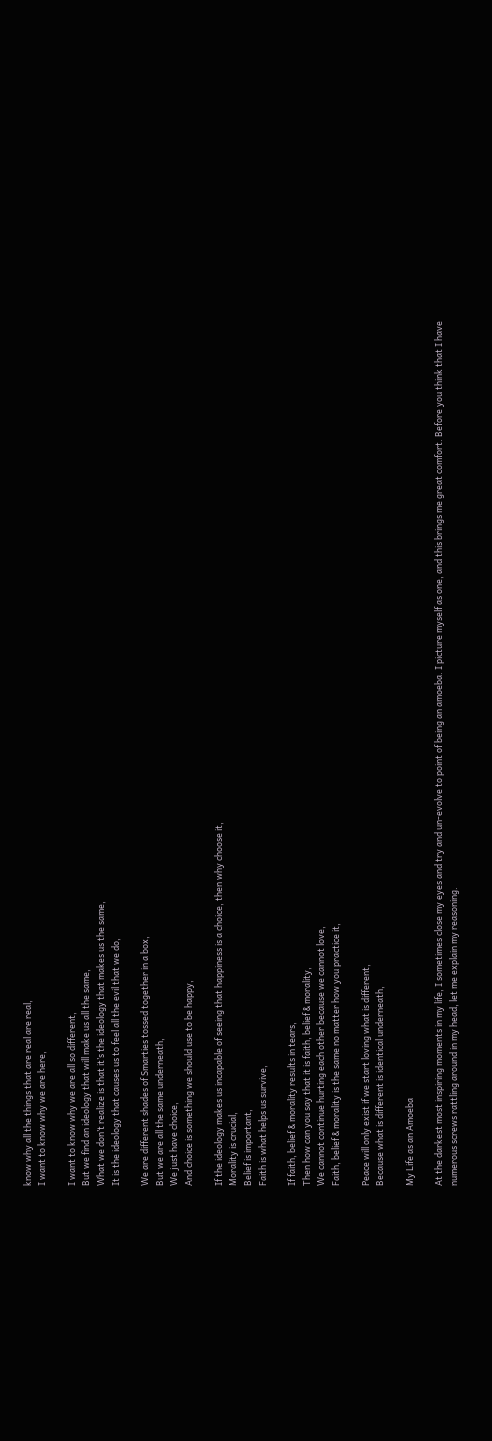know why all the things that are real are real,
I want to know why we are here,

I want to know why we are all so different,
But we find an ideology that will make us all the same,
What we don’t realize is that it’s the ideology that makes us the same,
It is the ideology that causes us to feel all the evil that we do,

We are different shades of Smarties tossed together in a box,
But we are all the same underneath,
We just have choice,
And choice is something we should use to be happy,

If the ideology makes us incapable of seeing that happiness is a choice, then why choose it,
Morality is crucial,
Belief is important,
Faith is what helps us survive,

If faith, belief & morality results in tears,
Then how can you say that it is faith, belief & morality,
We cannot continue hurting each other because we cannot love,
Faith, belief & morality is the same no matter how you practice it,

Peace will only exist if we start loving what is different,
Because what is different is identical underneath,

My Life as an Amoeba

At the darkest most inspiring moments in my life, I sometimes close my eyes and try and un-evolve to point of being an amoeba. I picture myself as one, and this brings me great comfort. Before you think that I have numerous screws rattling around in my head, let me explain my reasoning.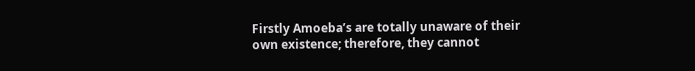Firstly Amoeba’s are totally unaware of their own existence; therefore, they cannot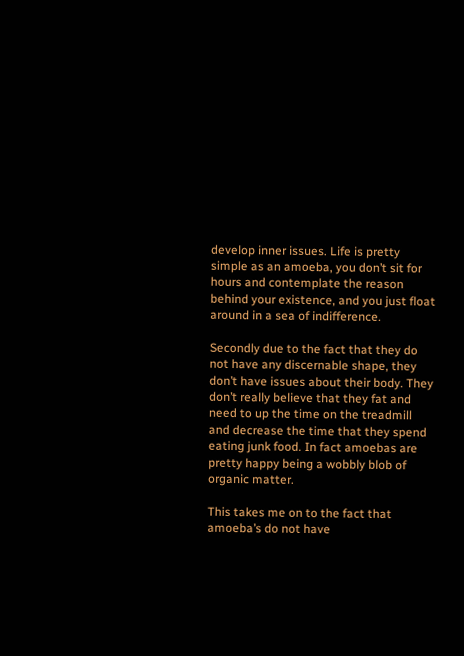develop inner issues. Life is pretty simple as an amoeba, you don’t sit for hours and contemplate the reason behind your existence, and you just float around in a sea of indifference.

Secondly due to the fact that they do not have any discernable shape, they don’t have issues about their body. They don’t really believe that they fat and need to up the time on the treadmill and decrease the time that they spend eating junk food. In fact amoebas are pretty happy being a wobbly blob of organic matter.

This takes me on to the fact that amoeba’s do not have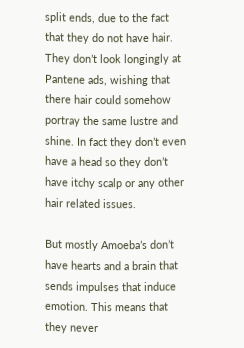split ends, due to the fact that they do not have hair. They don’t look longingly at Pantene ads, wishing that there hair could somehow portray the same lustre and shine. In fact they don’t even have a head so they don’t have itchy scalp or any other hair related issues.

But mostly Amoeba’s don’t have hearts and a brain that sends impulses that induce emotion. This means that they never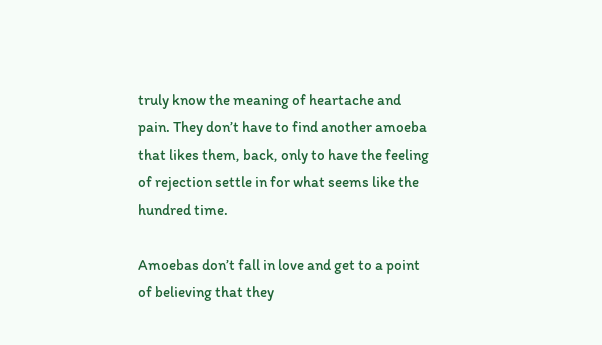truly know the meaning of heartache and pain. They don’t have to find another amoeba that likes them, back, only to have the feeling of rejection settle in for what seems like the hundred time.

Amoebas don’t fall in love and get to a point of believing that they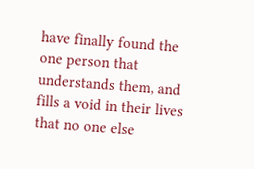have finally found the one person that understands them, and fills a void in their lives that no one else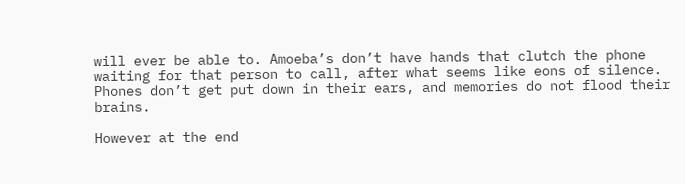will ever be able to. Amoeba’s don’t have hands that clutch the phone waiting for that person to call, after what seems like eons of silence. Phones don’t get put down in their ears, and memories do not flood their brains.

However at the end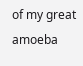of my great amoeba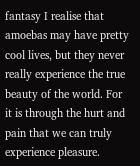fantasy I realise that amoebas may have pretty cool lives, but they never really experience the true beauty of the world. For it is through the hurt and pain that we can truly experience pleasure.